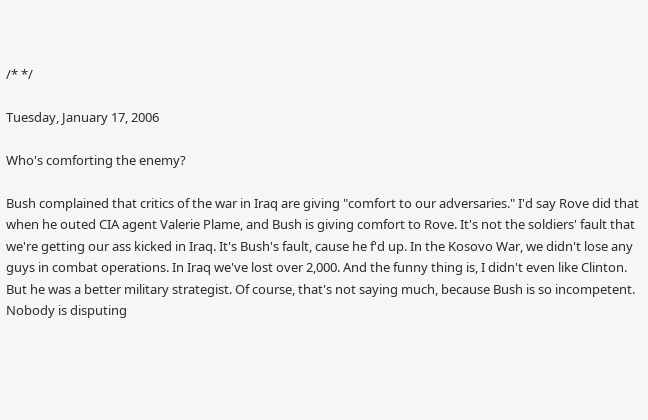/* */

Tuesday, January 17, 2006

Who's comforting the enemy?

Bush complained that critics of the war in Iraq are giving "comfort to our adversaries." I'd say Rove did that when he outed CIA agent Valerie Plame, and Bush is giving comfort to Rove. It's not the soldiers' fault that we're getting our ass kicked in Iraq. It's Bush's fault, cause he f'd up. In the Kosovo War, we didn't lose any guys in combat operations. In Iraq we've lost over 2,000. And the funny thing is, I didn't even like Clinton. But he was a better military strategist. Of course, that's not saying much, because Bush is so incompetent. Nobody is disputing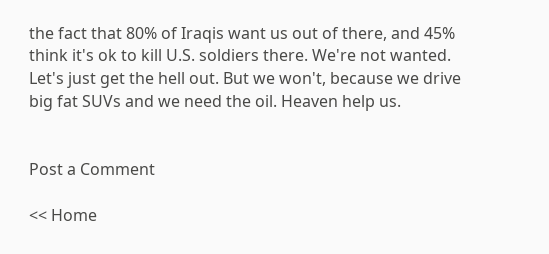the fact that 80% of Iraqis want us out of there, and 45% think it's ok to kill U.S. soldiers there. We're not wanted. Let's just get the hell out. But we won't, because we drive big fat SUVs and we need the oil. Heaven help us.


Post a Comment

<< Home